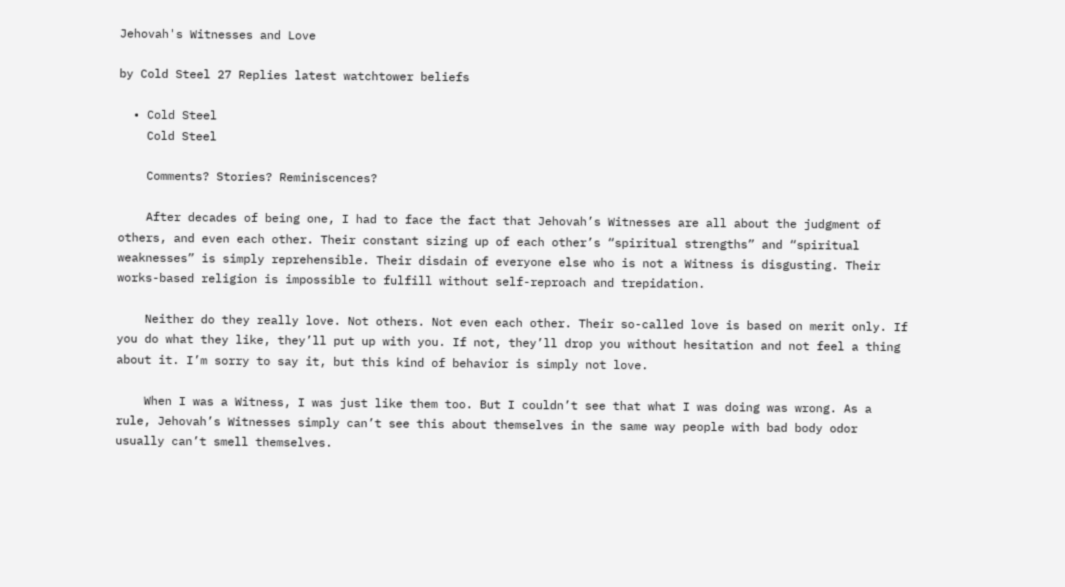Jehovah's Witnesses and Love

by Cold Steel 27 Replies latest watchtower beliefs

  • Cold Steel
    Cold Steel

    Comments? Stories? Reminiscences?

    After decades of being one, I had to face the fact that Jehovah’s Witnesses are all about the judgment of others, and even each other. Their constant sizing up of each other’s “spiritual strengths” and “spiritual weaknesses” is simply reprehensible. Their disdain of everyone else who is not a Witness is disgusting. Their works-based religion is impossible to fulfill without self-reproach and trepidation.

    Neither do they really love. Not others. Not even each other. Their so-called love is based on merit only. If you do what they like, they’ll put up with you. If not, they’ll drop you without hesitation and not feel a thing about it. I’m sorry to say it, but this kind of behavior is simply not love.

    When I was a Witness, I was just like them too. But I couldn’t see that what I was doing was wrong. As a rule, Jehovah’s Witnesses simply can’t see this about themselves in the same way people with bad body odor usually can’t smell themselves.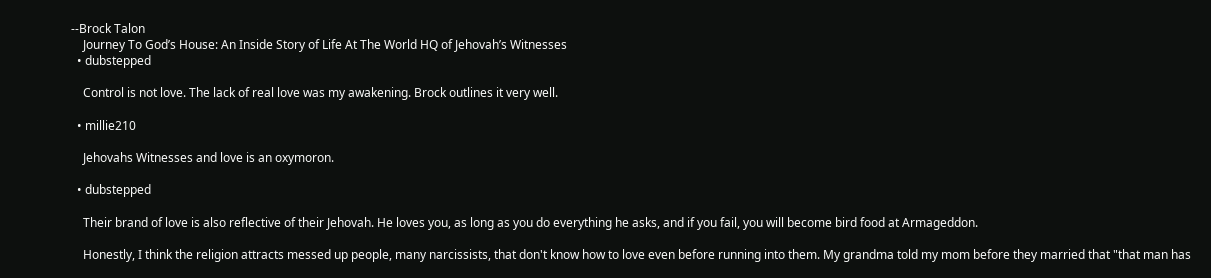--Brock Talon
    Journey To God’s House: An Inside Story of Life At The World HQ of Jehovah’s Witnesses
  • dubstepped

    Control is not love. The lack of real love was my awakening. Brock outlines it very well.

  • millie210

    Jehovahs Witnesses and love is an oxymoron.

  • dubstepped

    Their brand of love is also reflective of their Jehovah. He loves you, as long as you do everything he asks, and if you fail, you will become bird food at Armageddon.

    Honestly, I think the religion attracts messed up people, many narcissists, that don't know how to love even before running into them. My grandma told my mom before they married that "that man has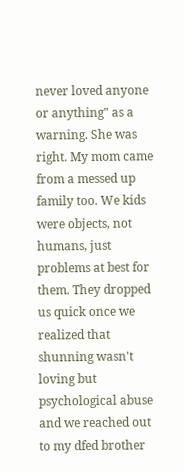never loved anyone or anything" as a warning. She was right. My mom came from a messed up family too. We kids were objects, not humans, just problems at best for them. They dropped us quick once we realized that shunning wasn't loving but psychological abuse and we reached out to my dfed brother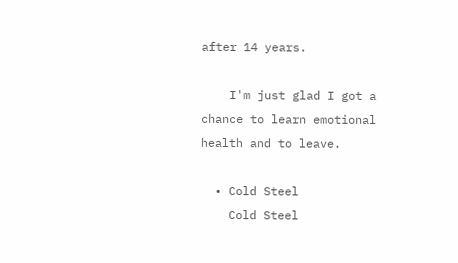after 14 years.

    I'm just glad I got a chance to learn emotional health and to leave.

  • Cold Steel
    Cold Steel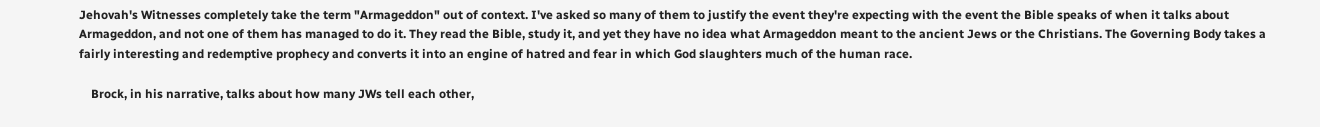Jehovah's Witnesses completely take the term "Armageddon" out of context. I've asked so many of them to justify the event they're expecting with the event the Bible speaks of when it talks about Armageddon, and not one of them has managed to do it. They read the Bible, study it, and yet they have no idea what Armageddon meant to the ancient Jews or the Christians. The Governing Body takes a fairly interesting and redemptive prophecy and converts it into an engine of hatred and fear in which God slaughters much of the human race.

    Brock, in his narrative, talks about how many JWs tell each other,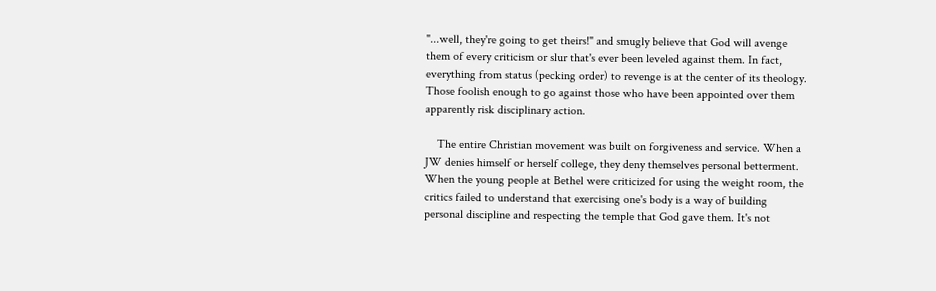"...well, they're going to get theirs!" and smugly believe that God will avenge them of every criticism or slur that's ever been leveled against them. In fact, everything from status (pecking order) to revenge is at the center of its theology. Those foolish enough to go against those who have been appointed over them apparently risk disciplinary action.

    The entire Christian movement was built on forgiveness and service. When a JW denies himself or herself college, they deny themselves personal betterment. When the young people at Bethel were criticized for using the weight room, the critics failed to understand that exercising one's body is a way of building personal discipline and respecting the temple that God gave them. It's not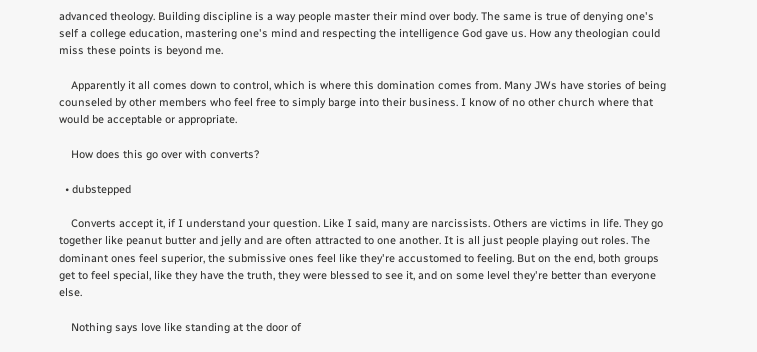advanced theology. Building discipline is a way people master their mind over body. The same is true of denying one's self a college education, mastering one's mind and respecting the intelligence God gave us. How any theologian could miss these points is beyond me.

    Apparently it all comes down to control, which is where this domination comes from. Many JWs have stories of being counseled by other members who feel free to simply barge into their business. I know of no other church where that would be acceptable or appropriate.

    How does this go over with converts?

  • dubstepped

    Converts accept it, if I understand your question. Like I said, many are narcissists. Others are victims in life. They go together like peanut butter and jelly and are often attracted to one another. It is all just people playing out roles. The dominant ones feel superior, the submissive ones feel like they're accustomed to feeling. But on the end, both groups get to feel special, like they have the truth, they were blessed to see it, and on some level they're better than everyone else.

    Nothing says love like standing at the door of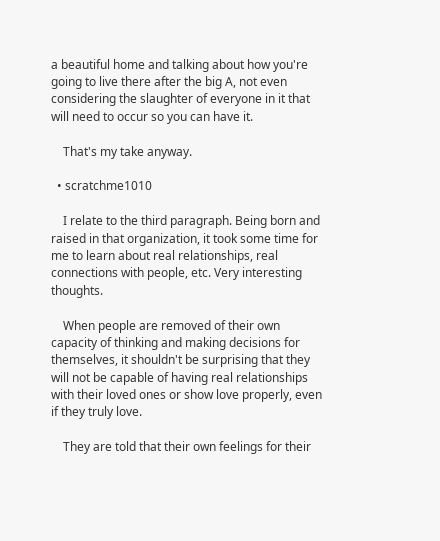a beautiful home and talking about how you're going to live there after the big A, not even considering the slaughter of everyone in it that will need to occur so you can have it.

    That's my take anyway.

  • scratchme1010

    I relate to the third paragraph. Being born and raised in that organization, it took some time for me to learn about real relationships, real connections with people, etc. Very interesting thoughts.

    When people are removed of their own capacity of thinking and making decisions for themselves, it shouldn't be surprising that they will not be capable of having real relationships with their loved ones or show love properly, even if they truly love.

    They are told that their own feelings for their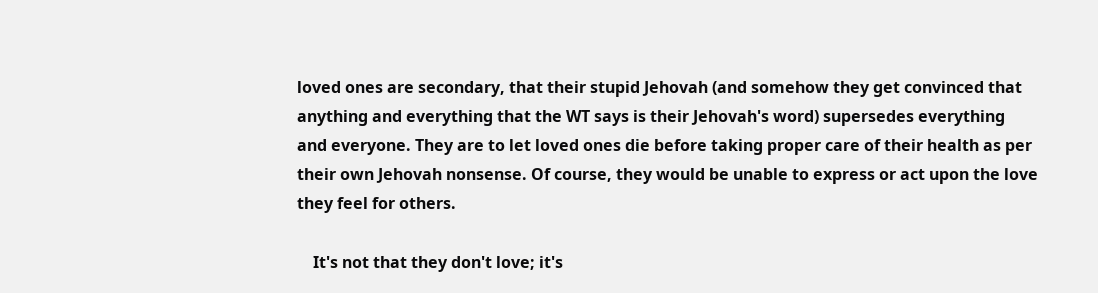loved ones are secondary, that their stupid Jehovah (and somehow they get convinced that anything and everything that the WT says is their Jehovah's word) supersedes everything and everyone. They are to let loved ones die before taking proper care of their health as per their own Jehovah nonsense. Of course, they would be unable to express or act upon the love they feel for others.

    It's not that they don't love; it's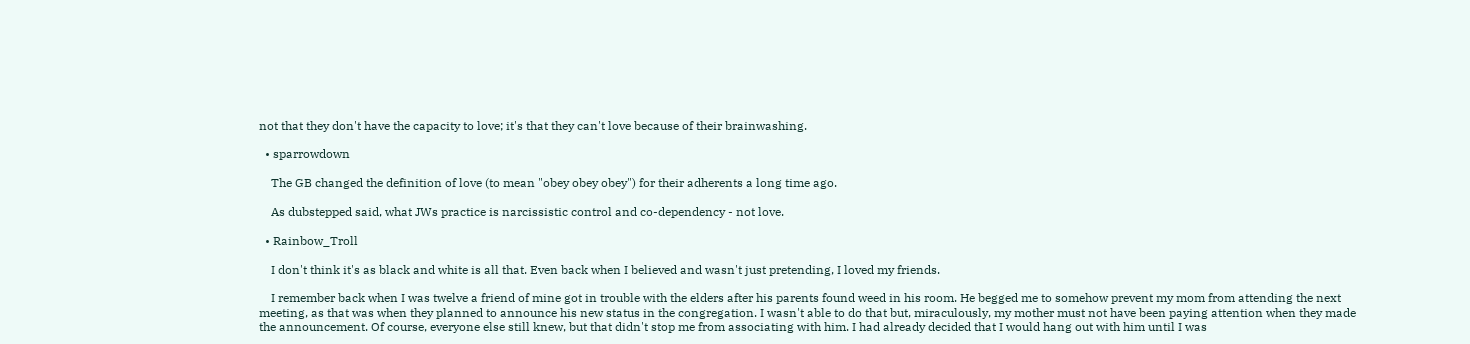not that they don't have the capacity to love; it's that they can't love because of their brainwashing.

  • sparrowdown

    The GB changed the definition of love (to mean "obey obey obey") for their adherents a long time ago.

    As dubstepped said, what JWs practice is narcissistic control and co-dependency - not love.

  • Rainbow_Troll

    I don't think it's as black and white is all that. Even back when I believed and wasn't just pretending, I loved my friends.

    I remember back when I was twelve a friend of mine got in trouble with the elders after his parents found weed in his room. He begged me to somehow prevent my mom from attending the next meeting, as that was when they planned to announce his new status in the congregation. I wasn't able to do that but, miraculously, my mother must not have been paying attention when they made the announcement. Of course, everyone else still knew, but that didn't stop me from associating with him. I had already decided that I would hang out with him until I was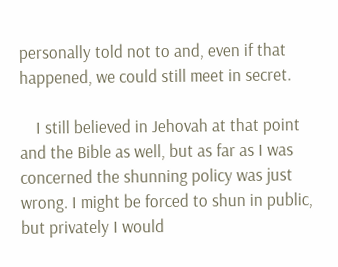personally told not to and, even if that happened, we could still meet in secret.

    I still believed in Jehovah at that point and the Bible as well, but as far as I was concerned the shunning policy was just wrong. I might be forced to shun in public, but privately I would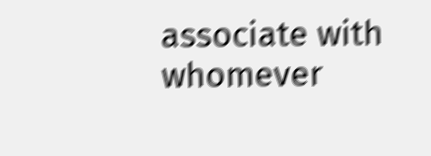associate with whomever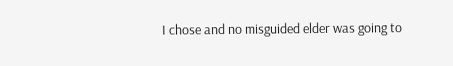I chose and no misguided elder was going to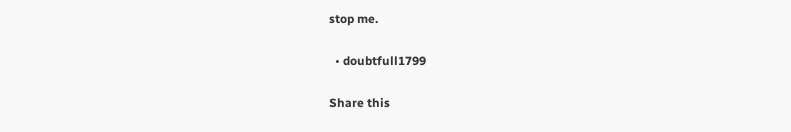stop me.

  • doubtfull1799

Share this